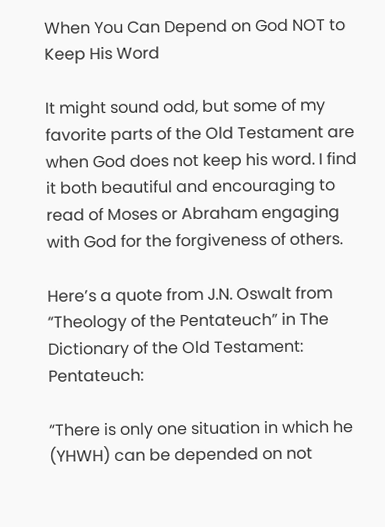When You Can Depend on God NOT to Keep His Word

It might sound odd, but some of my favorite parts of the Old Testament are when God does not keep his word. I find it both beautiful and encouraging to read of Moses or Abraham engaging with God for the forgiveness of others.

Here’s a quote from J.N. Oswalt from “Theology of the Pentateuch” in The Dictionary of the Old Testament: Pentateuch:

“There is only one situation in which he (YHWH) can be depended on not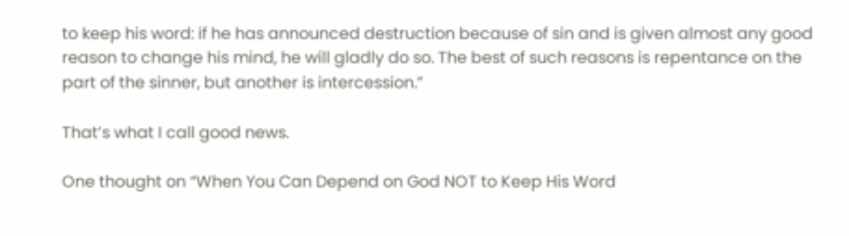to keep his word: if he has announced destruction because of sin and is given almost any good reason to change his mind, he will gladly do so. The best of such reasons is repentance on the part of the sinner, but another is intercession.”

That’s what I call good news.

One thought on “When You Can Depend on God NOT to Keep His Word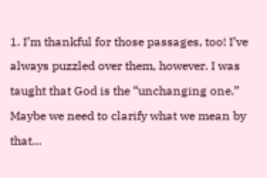1. I’m thankful for those passages, too! I’ve always puzzled over them, however. I was taught that God is the “unchanging one.” Maybe we need to clarify what we mean by that…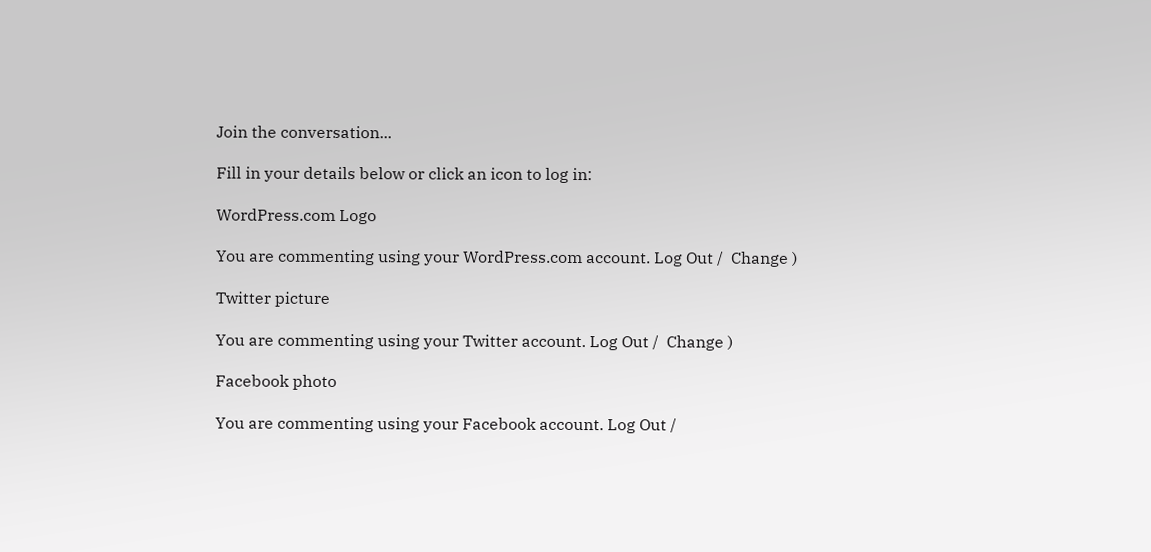Join the conversation...

Fill in your details below or click an icon to log in:

WordPress.com Logo

You are commenting using your WordPress.com account. Log Out /  Change )

Twitter picture

You are commenting using your Twitter account. Log Out /  Change )

Facebook photo

You are commenting using your Facebook account. Log Out /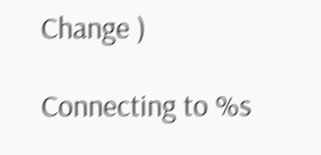Change )

Connecting to %s